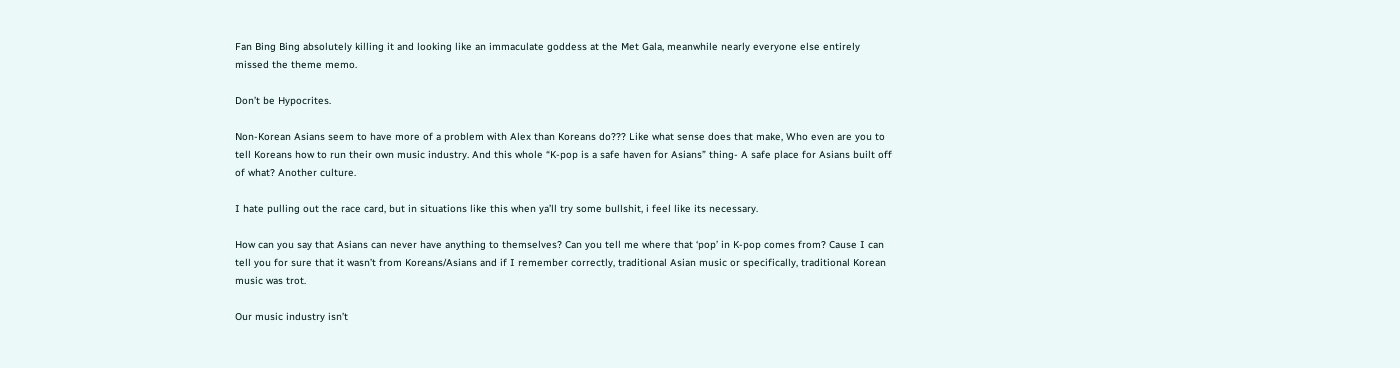Fan Bing Bing absolutely killing it and looking like an immaculate goddess at the Met Gala, meanwhile nearly everyone else entirely missed the theme memo.

Don’t be Hypocrites.

Non-Korean Asians seem to have more of a problem with Alex than Koreans do??? Like what sense does that make, Who even are you to tell Koreans how to run their own music industry. And this whole “K-pop is a safe haven for Asians” thing- A safe place for Asians built off of what? Another culture.

I hate pulling out the race card, but in situations like this when ya’ll try some bullshit, i feel like its necessary.

How can you say that Asians can never have anything to themselves? Can you tell me where that ‘pop’ in K-pop comes from? Cause I can tell you for sure that it wasn’t from Koreans/Asians and if I remember correctly, traditional Asian music or specifically, traditional Korean music was trot.

Our music industry isn’t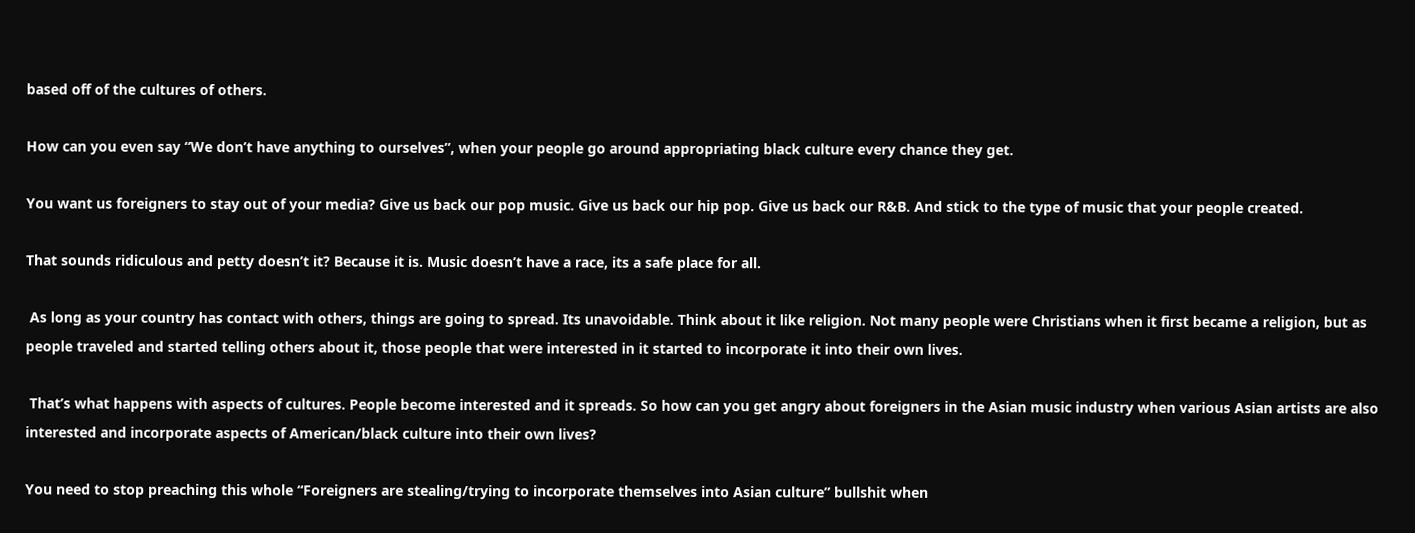based off of the cultures of others.

How can you even say “We don’t have anything to ourselves”, when your people go around appropriating black culture every chance they get.

You want us foreigners to stay out of your media? Give us back our pop music. Give us back our hip pop. Give us back our R&B. And stick to the type of music that your people created.

That sounds ridiculous and petty doesn’t it? Because it is. Music doesn’t have a race, its a safe place for all.

 As long as your country has contact with others, things are going to spread. Its unavoidable. Think about it like religion. Not many people were Christians when it first became a religion, but as people traveled and started telling others about it, those people that were interested in it started to incorporate it into their own lives.

 That’s what happens with aspects of cultures. People become interested and it spreads. So how can you get angry about foreigners in the Asian music industry when various Asian artists are also interested and incorporate aspects of American/black culture into their own lives?

You need to stop preaching this whole “Foreigners are stealing/trying to incorporate themselves into Asian culture” bullshit when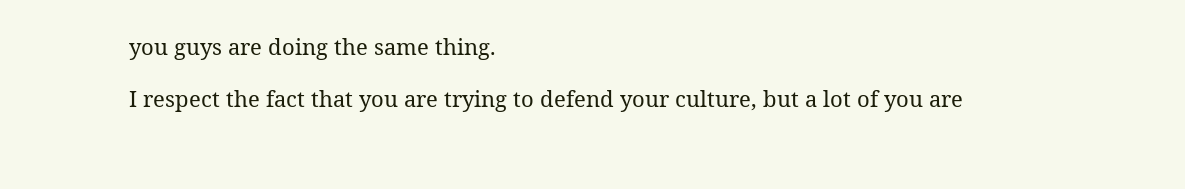you guys are doing the same thing.

I respect the fact that you are trying to defend your culture, but a lot of you are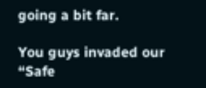going a bit far.

You guys invaded our “Safe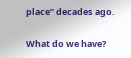place” decades ago.

What do we have?